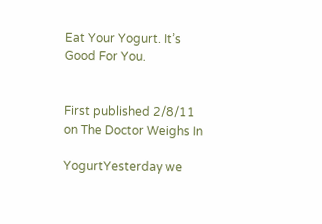Eat Your Yogurt. It’s Good For You.


First published 2/8/11 on The Doctor Weighs In

YogurtYesterday we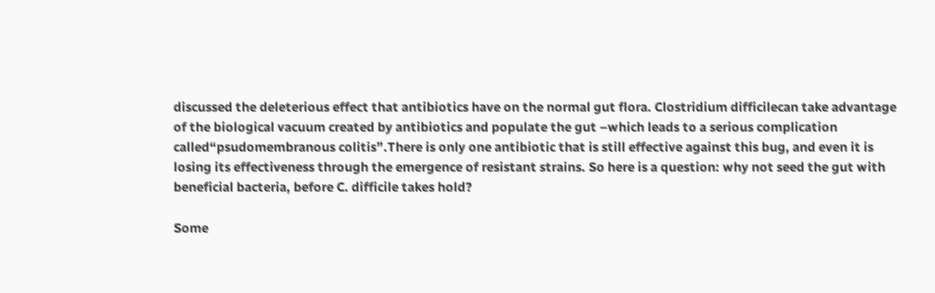discussed the deleterious effect that antibiotics have on the normal gut flora. Clostridium difficilecan take advantage of the biological vacuum created by antibiotics and populate the gut –which leads to a serious complication called“psudomembranous colitis”.There is only one antibiotic that is still effective against this bug, and even it is losing its effectiveness through the emergence of resistant strains. So here is a question: why not seed the gut with beneficial bacteria, before C. difficile takes hold?

Some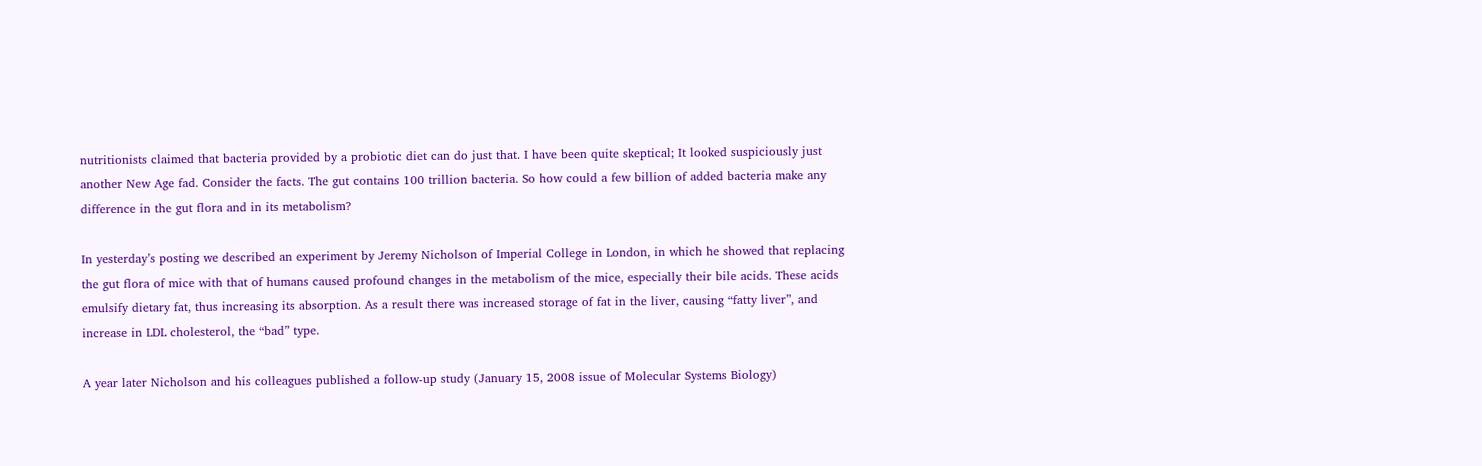nutritionists claimed that bacteria provided by a probiotic diet can do just that. I have been quite skeptical; It looked suspiciously just another New Age fad. Consider the facts. The gut contains 100 trillion bacteria. So how could a few billion of added bacteria make any difference in the gut flora and in its metabolism?

In yesterday’s posting we described an experiment by Jeremy Nicholson of Imperial College in London, in which he showed that replacing the gut flora of mice with that of humans caused profound changes in the metabolism of the mice, especially their bile acids. These acids emulsify dietary fat, thus increasing its absorption. As a result there was increased storage of fat in the liver, causing “fatty liver”, and increase in LDL cholesterol, the “bad” type.

A year later Nicholson and his colleagues published a follow-up study (January 15, 2008 issue of Molecular Systems Biology)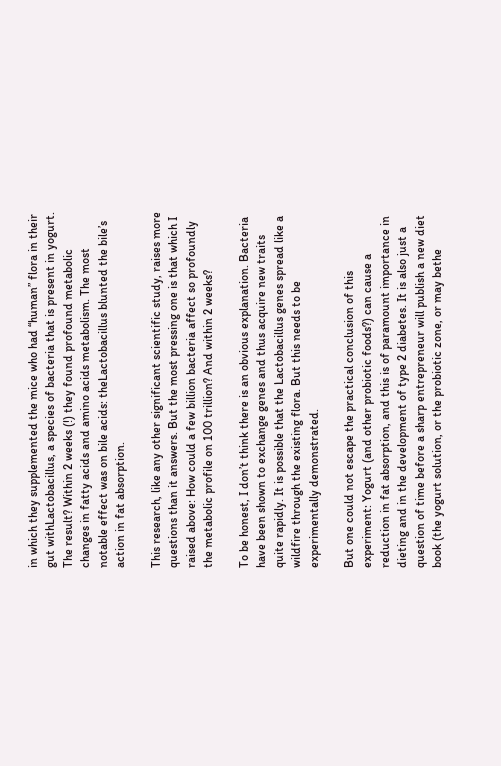in which they supplemented the mice who had “human” flora in their gut withLactobacillus, a species of bacteria that is present in yogurt. The result? Within 2 weeks (!) they found profound metabolic changes in fatty acids and amino acids metabolism. The most notable effect was on bile acids: theLactobacillus blunted the bile’s action in fat absorption.

This research, like any other significant scientific study, raises more questions than it answers. But the most pressing one is that which I raised above: How could a few billion bacteria affect so profoundly the metabolic profile on 100 trillion? And within 2 weeks?

To be honest, I don’t think there is an obvious explanation. Bacteria have been shown to exchange genes and thus acquire new traits quite rapidly. It is possible that the Lactobacillus genes spread like a wildfire through the existing flora. But this needs to be experimentally demonstrated.

But one could not escape the practical conclusion of this experiment: Yogurt (and other probiotic foods?) can cause a reduction in fat absorption, and this is of paramount importance in dieting and in the development of type 2 diabetes. It is also just a question of time before a sharp entrepreneur will publish a new diet book (the yogurt solution, or the probiotic zone, or may bethe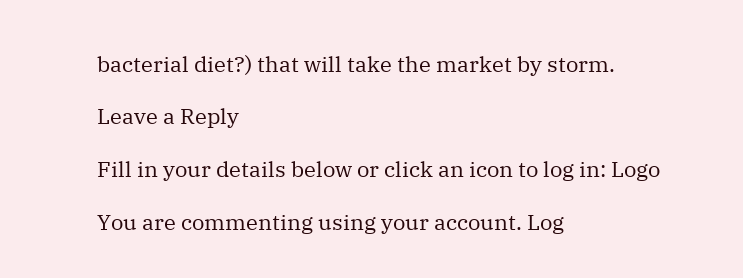bacterial diet?) that will take the market by storm.

Leave a Reply

Fill in your details below or click an icon to log in: Logo

You are commenting using your account. Log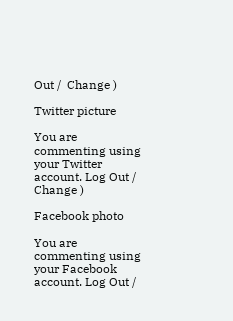Out /  Change )

Twitter picture

You are commenting using your Twitter account. Log Out /  Change )

Facebook photo

You are commenting using your Facebook account. Log Out /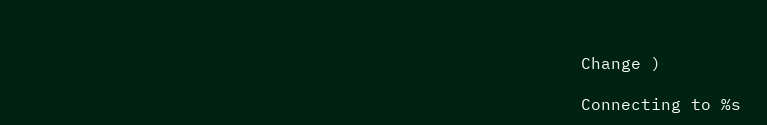Change )

Connecting to %s